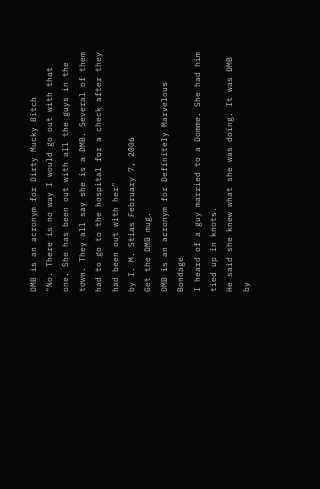DMB is an acronym for Dirty Mucky Bitch
"No. There is no way I would go out with that one. She has been out with all the guys in the town. They all say she is a DMB. Several of them had to go to the hospital for a check after they had been out with her"
by I. M. Stias February 7, 2006
Get the DMB mug.
DMB is an acronym for Definitely Marvelous Bondage
I heard of a guy married to a Domme. She had him tied up in knots.
He said she knew what she was doing. It was DMB
by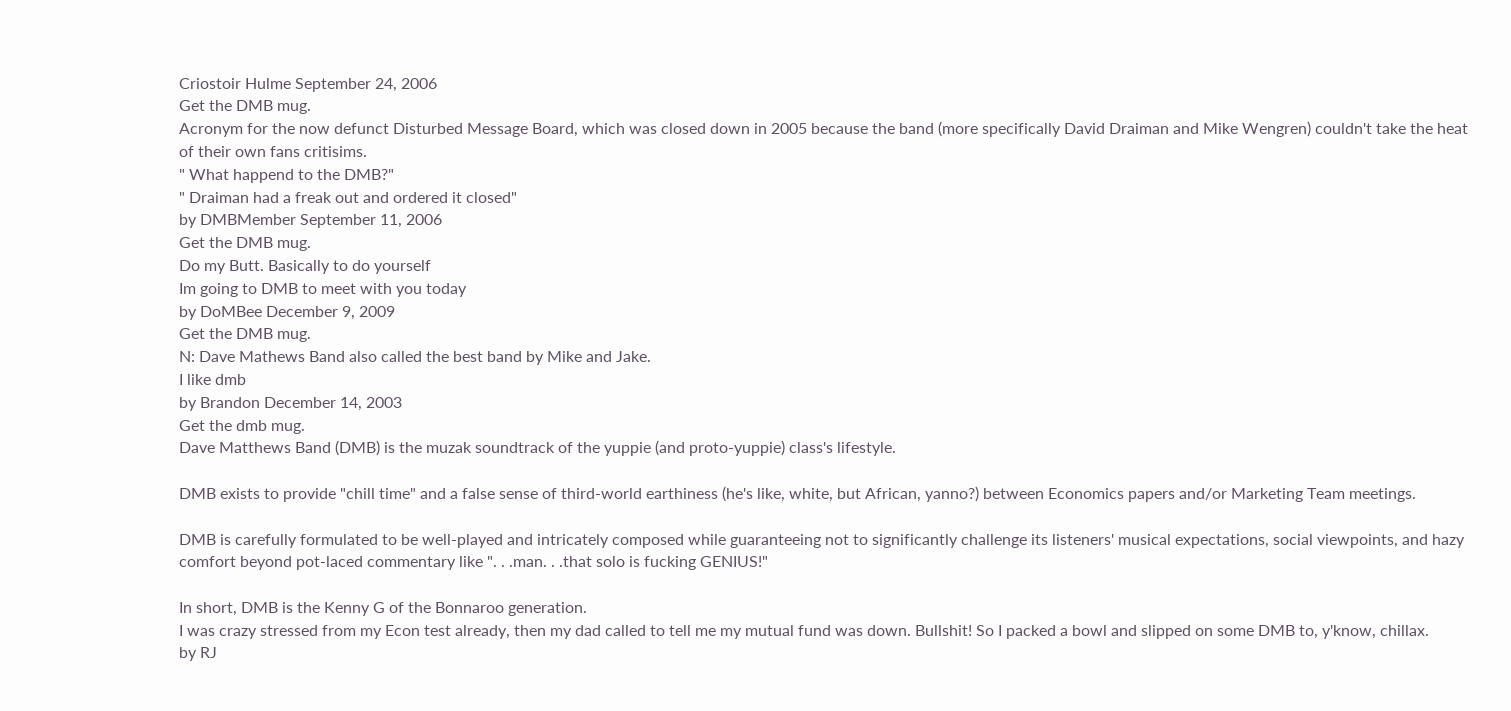Criostoir Hulme September 24, 2006
Get the DMB mug.
Acronym for the now defunct Disturbed Message Board, which was closed down in 2005 because the band (more specifically David Draiman and Mike Wengren) couldn't take the heat of their own fans critisims.
" What happend to the DMB?"
" Draiman had a freak out and ordered it closed"
by DMBMember September 11, 2006
Get the DMB mug.
Do my Butt. Basically to do yourself
Im going to DMB to meet with you today
by DoMBee December 9, 2009
Get the DMB mug.
N: Dave Mathews Band also called the best band by Mike and Jake.
I like dmb
by Brandon December 14, 2003
Get the dmb mug.
Dave Matthews Band (DMB) is the muzak soundtrack of the yuppie (and proto-yuppie) class's lifestyle.

DMB exists to provide "chill time" and a false sense of third-world earthiness (he's like, white, but African, yanno?) between Economics papers and/or Marketing Team meetings.

DMB is carefully formulated to be well-played and intricately composed while guaranteeing not to significantly challenge its listeners' musical expectations, social viewpoints, and hazy comfort beyond pot-laced commentary like ". . .man. . .that solo is fucking GENIUS!"

In short, DMB is the Kenny G of the Bonnaroo generation.
I was crazy stressed from my Econ test already, then my dad called to tell me my mutual fund was down. Bullshit! So I packed a bowl and slipped on some DMB to, y'know, chillax.
by RJ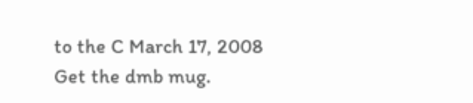to the C March 17, 2008
Get the dmb mug.